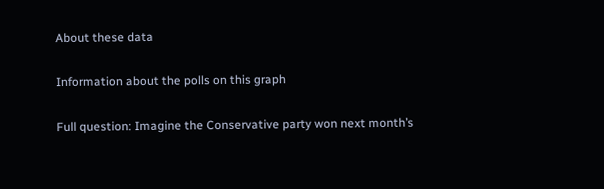About these data

Information about the polls on this graph

Full question: Imagine the Conservative party won next month’s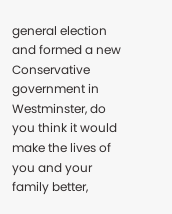general election and formed a new Conservative government in Westminster, do you think it would make the lives of you and your family better,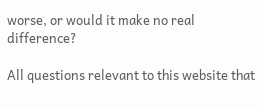worse, or would it make no real difference?

All questions relevant to this website that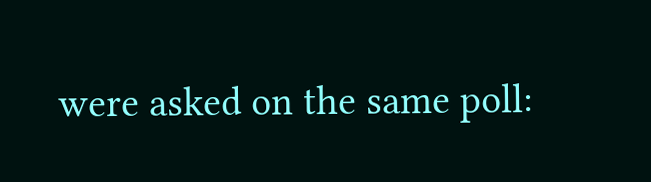were asked on the same poll: